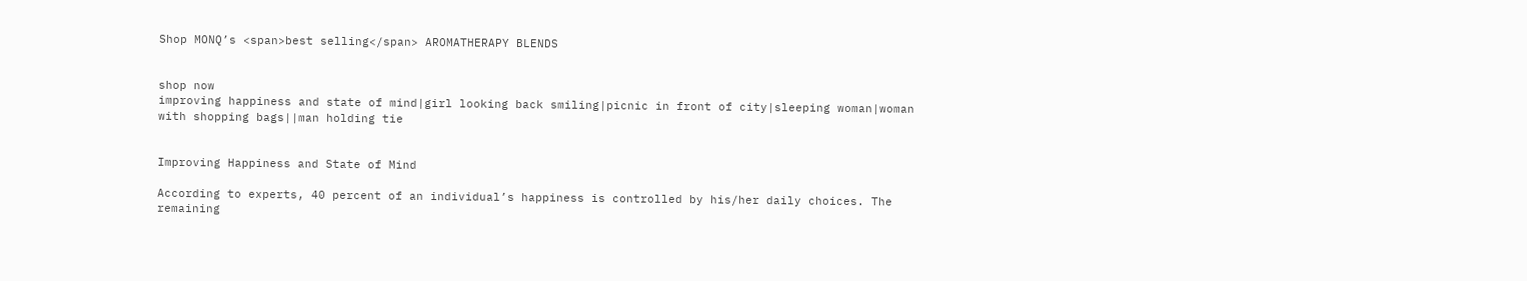Shop MONQ’s <span>best selling</span> AROMATHERAPY BLENDS


shop now
improving happiness and state of mind|girl looking back smiling|picnic in front of city|sleeping woman|woman with shopping bags||man holding tie


Improving Happiness and State of Mind

According to experts, 40 percent of an individual’s happiness is controlled by his/her daily choices. The remaining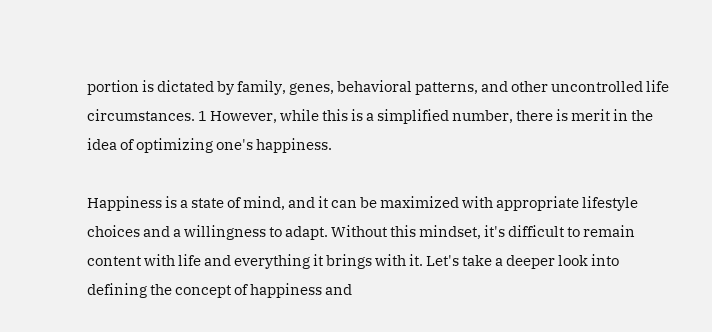portion is dictated by family, genes, behavioral patterns, and other uncontrolled life circumstances. 1 However, while this is a simplified number, there is merit in the idea of optimizing one's happiness.

Happiness is a state of mind, and it can be maximized with appropriate lifestyle choices and a willingness to adapt. Without this mindset, it's difficult to remain content with life and everything it brings with it. Let's take a deeper look into defining the concept of happiness and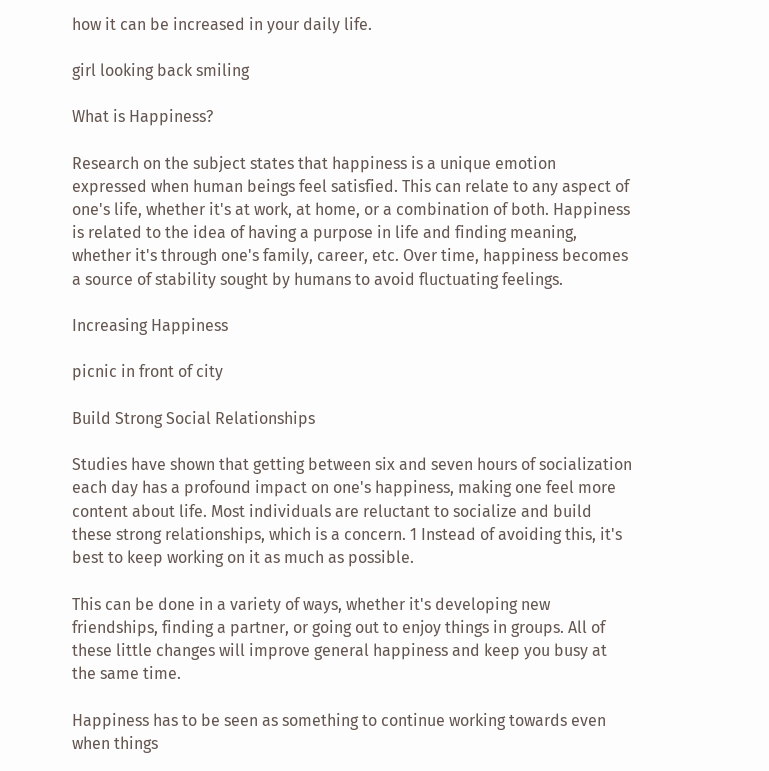how it can be increased in your daily life.

girl looking back smiling

What is Happiness?

Research on the subject states that happiness is a unique emotion expressed when human beings feel satisfied. This can relate to any aspect of one's life, whether it's at work, at home, or a combination of both. Happiness is related to the idea of having a purpose in life and finding meaning, whether it's through one's family, career, etc. Over time, happiness becomes a source of stability sought by humans to avoid fluctuating feelings.

Increasing Happiness

picnic in front of city

Build Strong Social Relationships

Studies have shown that getting between six and seven hours of socialization each day has a profound impact on one's happiness, making one feel more content about life. Most individuals are reluctant to socialize and build these strong relationships, which is a concern. 1 Instead of avoiding this, it's best to keep working on it as much as possible.

This can be done in a variety of ways, whether it's developing new friendships, finding a partner, or going out to enjoy things in groups. All of these little changes will improve general happiness and keep you busy at the same time.

Happiness has to be seen as something to continue working towards even when things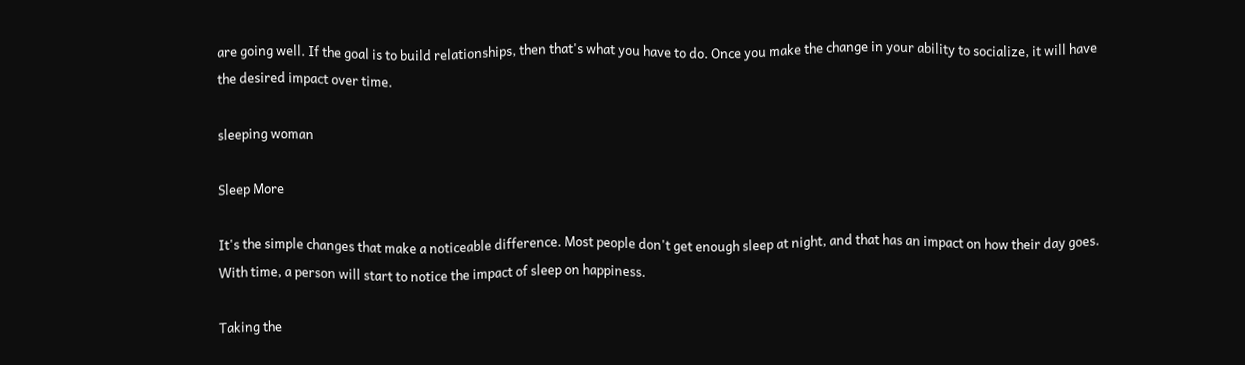are going well. If the goal is to build relationships, then that's what you have to do. Once you make the change in your ability to socialize, it will have the desired impact over time.

sleeping woman

Sleep More

It's the simple changes that make a noticeable difference. Most people don't get enough sleep at night, and that has an impact on how their day goes. With time, a person will start to notice the impact of sleep on happiness.

Taking the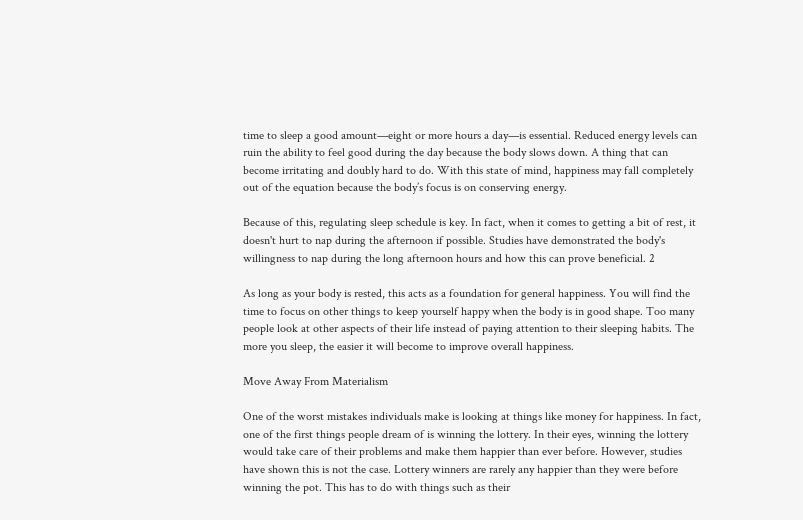time to sleep a good amount—eight or more hours a day—is essential. Reduced energy levels can ruin the ability to feel good during the day because the body slows down. A thing that can become irritating and doubly hard to do. With this state of mind, happiness may fall completely out of the equation because the body’s focus is on conserving energy.

Because of this, regulating sleep schedule is key. In fact, when it comes to getting a bit of rest, it doesn't hurt to nap during the afternoon if possible. Studies have demonstrated the body's willingness to nap during the long afternoon hours and how this can prove beneficial. 2

As long as your body is rested, this acts as a foundation for general happiness. You will find the time to focus on other things to keep yourself happy when the body is in good shape. Too many people look at other aspects of their life instead of paying attention to their sleeping habits. The more you sleep, the easier it will become to improve overall happiness.

Move Away From Materialism

One of the worst mistakes individuals make is looking at things like money for happiness. In fact, one of the first things people dream of is winning the lottery. In their eyes, winning the lottery would take care of their problems and make them happier than ever before. However, studies have shown this is not the case. Lottery winners are rarely any happier than they were before winning the pot. This has to do with things such as their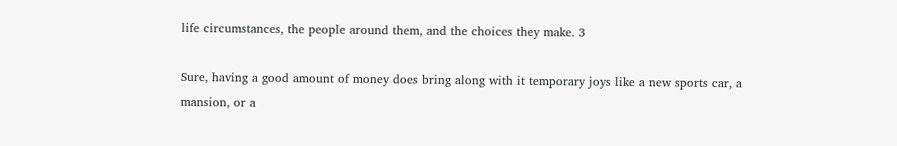life circumstances, the people around them, and the choices they make. 3

Sure, having a good amount of money does bring along with it temporary joys like a new sports car, a mansion, or a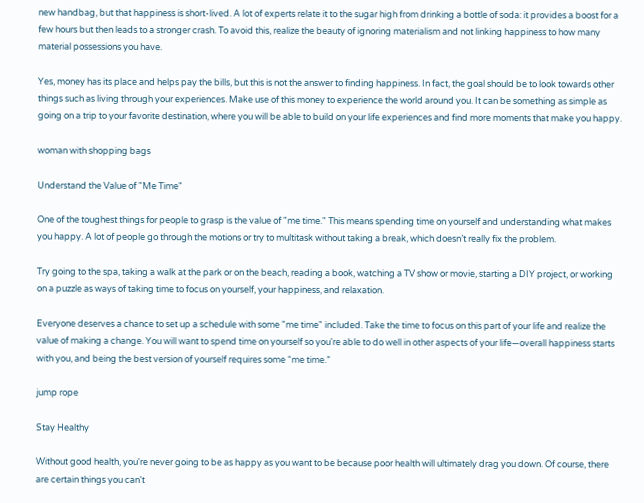new handbag, but that happiness is short-lived. A lot of experts relate it to the sugar high from drinking a bottle of soda: it provides a boost for a few hours but then leads to a stronger crash. To avoid this, realize the beauty of ignoring materialism and not linking happiness to how many material possessions you have.

Yes, money has its place and helps pay the bills, but this is not the answer to finding happiness. In fact, the goal should be to look towards other things such as living through your experiences. Make use of this money to experience the world around you. It can be something as simple as going on a trip to your favorite destination, where you will be able to build on your life experiences and find more moments that make you happy.

woman with shopping bags

Understand the Value of "Me Time"

One of the toughest things for people to grasp is the value of "me time." This means spending time on yourself and understanding what makes you happy. A lot of people go through the motions or try to multitask without taking a break, which doesn’t really fix the problem.

Try going to the spa, taking a walk at the park or on the beach, reading a book, watching a TV show or movie, starting a DIY project, or working on a puzzle as ways of taking time to focus on yourself, your happiness, and relaxation.

Everyone deserves a chance to set up a schedule with some "me time" included. Take the time to focus on this part of your life and realize the value of making a change. You will want to spend time on yourself so you're able to do well in other aspects of your life—overall happiness starts with you, and being the best version of yourself requires some “me time.”

jump rope

Stay Healthy

Without good health, you're never going to be as happy as you want to be because poor health will ultimately drag you down. Of course, there are certain things you can't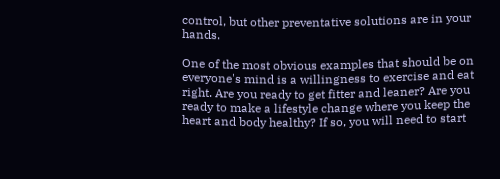control, but other preventative solutions are in your hands.

One of the most obvious examples that should be on everyone's mind is a willingness to exercise and eat right. Are you ready to get fitter and leaner? Are you ready to make a lifestyle change where you keep the heart and body healthy? If so, you will need to start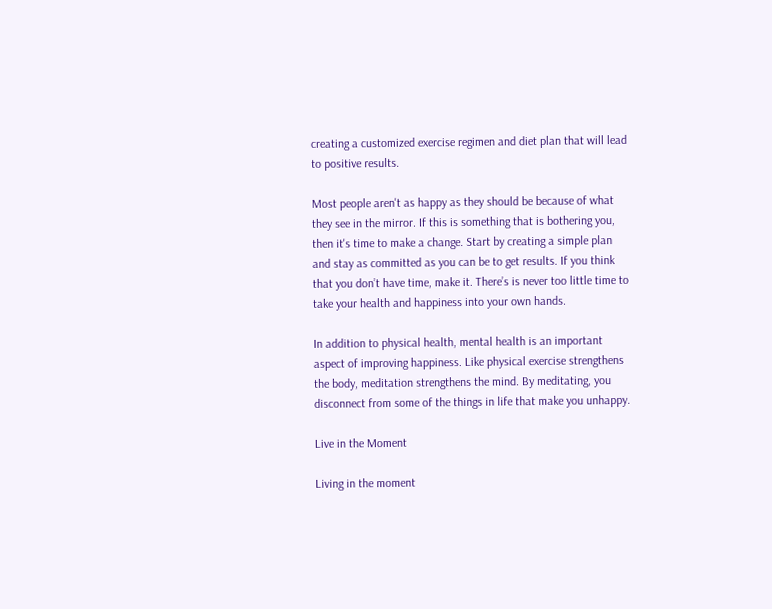creating a customized exercise regimen and diet plan that will lead to positive results.

Most people aren't as happy as they should be because of what they see in the mirror. If this is something that is bothering you, then it's time to make a change. Start by creating a simple plan and stay as committed as you can be to get results. If you think that you don’t have time, make it. There’s is never too little time to take your health and happiness into your own hands.

In addition to physical health, mental health is an important aspect of improving happiness. Like physical exercise strengthens the body, meditation strengthens the mind. By meditating, you disconnect from some of the things in life that make you unhappy.

Live in the Moment

Living in the moment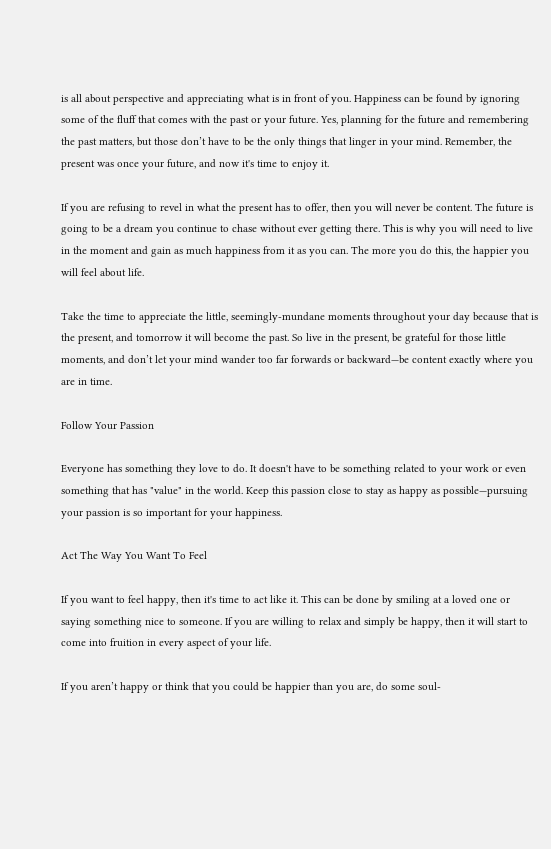is all about perspective and appreciating what is in front of you. Happiness can be found by ignoring some of the fluff that comes with the past or your future. Yes, planning for the future and remembering the past matters, but those don’t have to be the only things that linger in your mind. Remember, the present was once your future, and now it's time to enjoy it.

If you are refusing to revel in what the present has to offer, then you will never be content. The future is going to be a dream you continue to chase without ever getting there. This is why you will need to live in the moment and gain as much happiness from it as you can. The more you do this, the happier you will feel about life.

Take the time to appreciate the little, seemingly-mundane moments throughout your day because that is the present, and tomorrow it will become the past. So live in the present, be grateful for those little moments, and don’t let your mind wander too far forwards or backward—be content exactly where you are in time.

Follow Your Passion

Everyone has something they love to do. It doesn't have to be something related to your work or even something that has "value" in the world. Keep this passion close to stay as happy as possible—pursuing your passion is so important for your happiness.

Act The Way You Want To Feel

If you want to feel happy, then it's time to act like it. This can be done by smiling at a loved one or saying something nice to someone. If you are willing to relax and simply be happy, then it will start to come into fruition in every aspect of your life.

If you aren’t happy or think that you could be happier than you are, do some soul-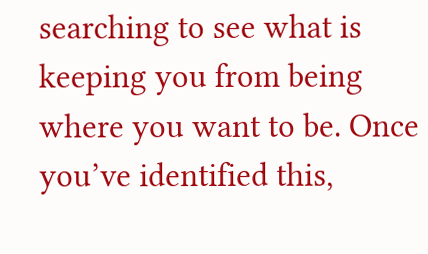searching to see what is keeping you from being where you want to be. Once you’ve identified this,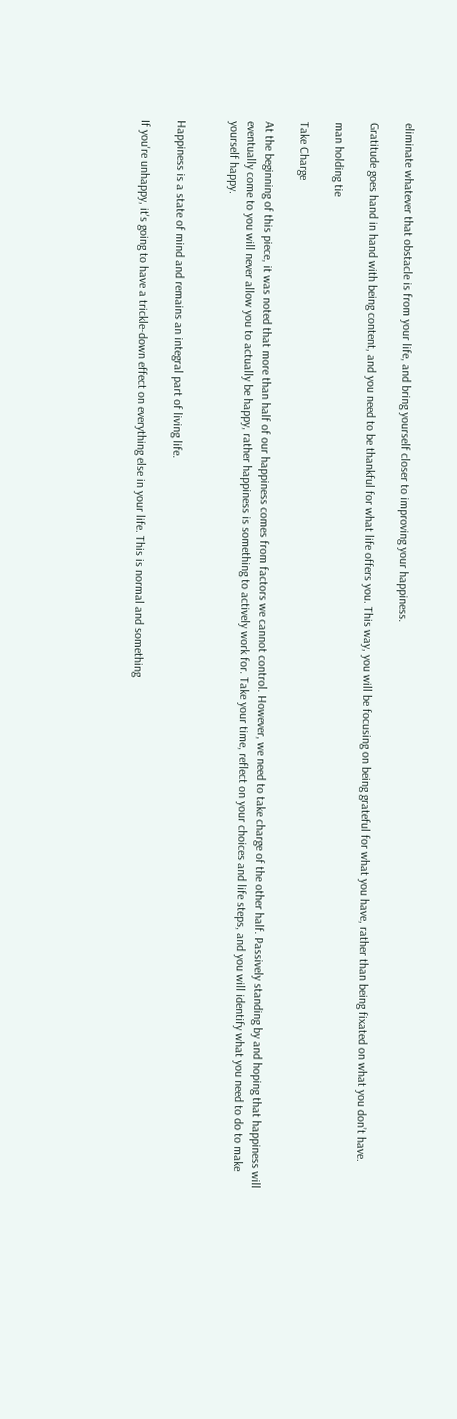eliminate whatever that obstacle is from your life, and bring yourself closer to improving your happiness.

Gratitude goes hand in hand with being content, and you need to be thankful for what life offers you. This way, you will be focusing on being grateful for what you have, rather than being fixated on what you don’t have.

man holding tie

Take Charge

At the beginning of this piece, it was noted that more than half of our happiness comes from factors we cannot control. However, we need to take charge of the other half. Passively standing by and hoping that happiness will eventually come to you will never allow you to actually be happy, rather happiness is something to actively work for. Take your time, reflect on your choices and life steps, and you will identify what you need to do to make yourself happy.


Happiness is a state of mind and remains an integral part of living life.

If you're unhappy, it's going to have a trickle-down effect on everything else in your life. This is normal and something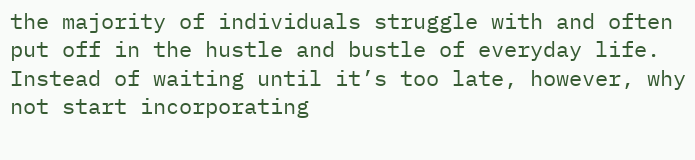the majority of individuals struggle with and often put off in the hustle and bustle of everyday life. Instead of waiting until it’s too late, however, why not start incorporating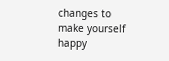changes to make yourself happy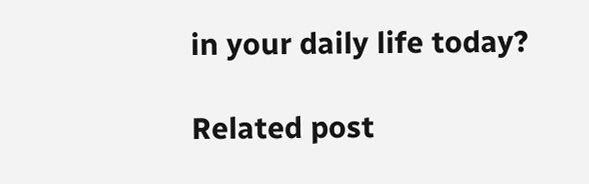in your daily life today?

Related post